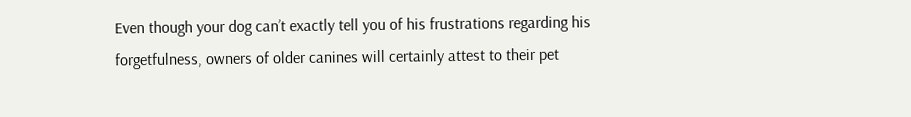Even though your dog can’t exactly tell you of his frustrations regarding his forgetfulness, owners of older canines will certainly attest to their pet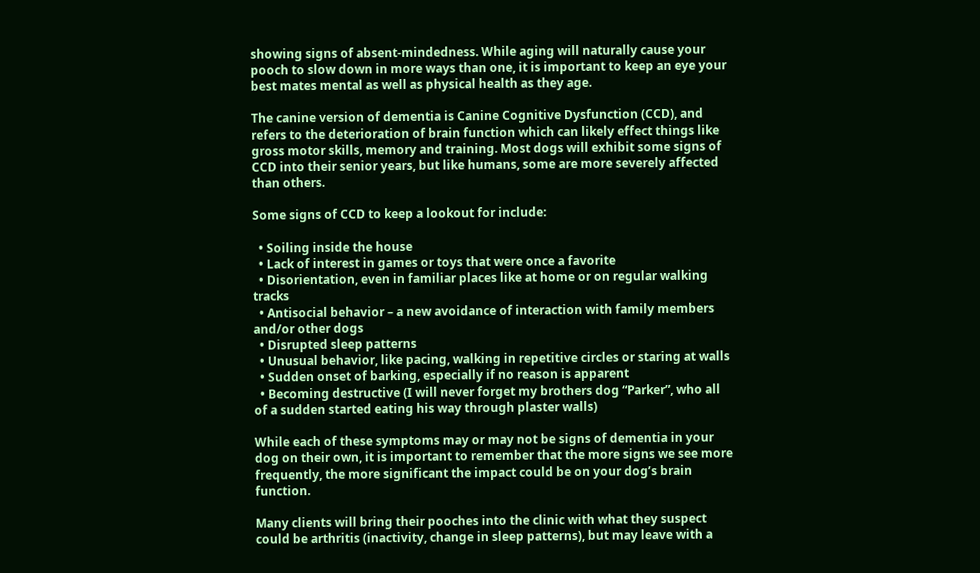showing signs of absent-mindedness. While aging will naturally cause your pooch to slow down in more ways than one, it is important to keep an eye your best mates mental as well as physical health as they age.

The canine version of dementia is Canine Cognitive Dysfunction (CCD), and refers to the deterioration of brain function which can likely effect things like gross motor skills, memory and training. Most dogs will exhibit some signs of CCD into their senior years, but like humans, some are more severely affected than others.

Some signs of CCD to keep a lookout for include:

  • Soiling inside the house
  • Lack of interest in games or toys that were once a favorite
  • Disorientation, even in familiar places like at home or on regular walking tracks
  • Antisocial behavior – a new avoidance of interaction with family members and/or other dogs
  • Disrupted sleep patterns
  • Unusual behavior, like pacing, walking in repetitive circles or staring at walls
  • Sudden onset of barking, especially if no reason is apparent
  • Becoming destructive (I will never forget my brothers dog “Parker”, who all of a sudden started eating his way through plaster walls)

While each of these symptoms may or may not be signs of dementia in your dog on their own, it is important to remember that the more signs we see more frequently, the more significant the impact could be on your dog’s brain function.

Many clients will bring their pooches into the clinic with what they suspect could be arthritis (inactivity, change in sleep patterns), but may leave with a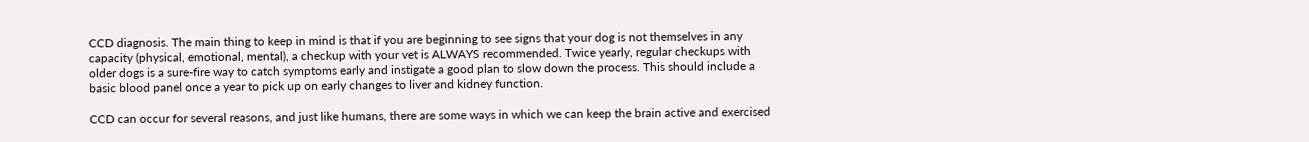CCD diagnosis. The main thing to keep in mind is that if you are beginning to see signs that your dog is not themselves in any capacity (physical, emotional, mental), a checkup with your vet is ALWAYS recommended. Twice yearly, regular checkups with older dogs is a sure-fire way to catch symptoms early and instigate a good plan to slow down the process. This should include a basic blood panel once a year to pick up on early changes to liver and kidney function.

CCD can occur for several reasons, and just like humans, there are some ways in which we can keep the brain active and exercised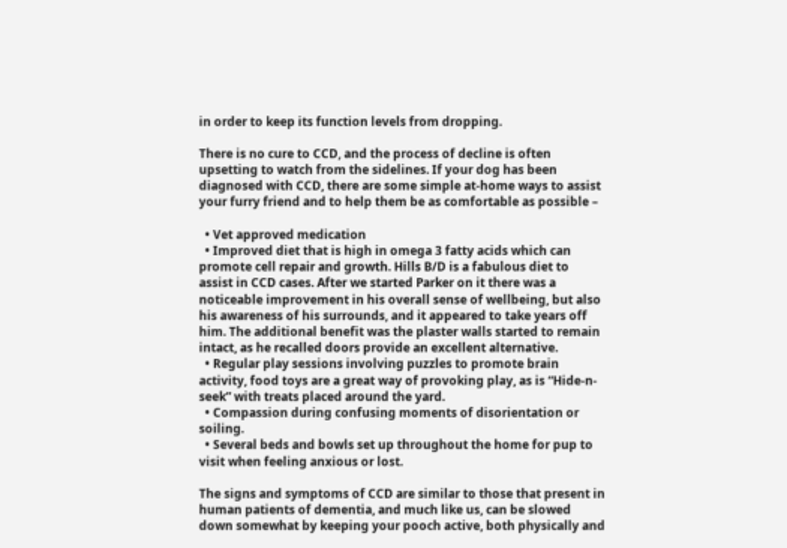in order to keep its function levels from dropping.

There is no cure to CCD, and the process of decline is often upsetting to watch from the sidelines. If your dog has been diagnosed with CCD, there are some simple at-home ways to assist your furry friend and to help them be as comfortable as possible –

  • Vet approved medication
  • Improved diet that is high in omega 3 fatty acids which can promote cell repair and growth. Hills B/D is a fabulous diet to assist in CCD cases. After we started Parker on it there was a noticeable improvement in his overall sense of wellbeing, but also his awareness of his surrounds, and it appeared to take years off him. The additional benefit was the plaster walls started to remain intact, as he recalled doors provide an excellent alternative.
  • Regular play sessions involving puzzles to promote brain activity, food toys are a great way of provoking play, as is “Hide-n-seek” with treats placed around the yard.
  • Compassion during confusing moments of disorientation or soiling.
  • Several beds and bowls set up throughout the home for pup to visit when feeling anxious or lost.

The signs and symptoms of CCD are similar to those that present in human patients of dementia, and much like us, can be slowed down somewhat by keeping your pooch active, both physically and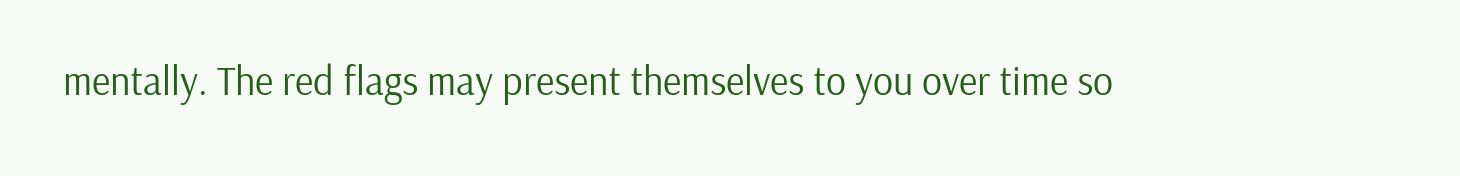mentally. The red flags may present themselves to you over time so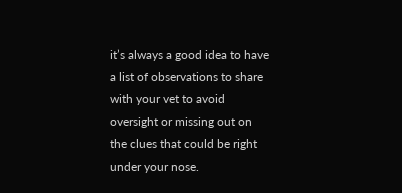it’s always a good idea to have a list of observations to share with your vet to avoid oversight or missing out on the clues that could be right under your nose.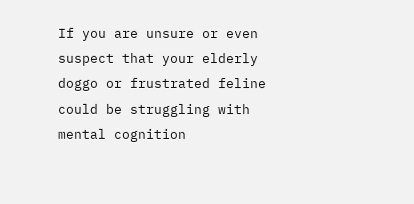If you are unsure or even suspect that your elderly doggo or frustrated feline could be struggling with mental cognition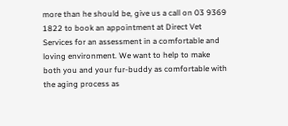more than he should be, give us a call on 03 9369 1822 to book an appointment at Direct Vet Services for an assessment in a comfortable and loving environment. We want to help to make both you and your fur-buddy as comfortable with the aging process as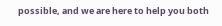possible, and we are here to help you both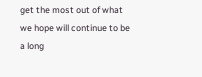get the most out of what we hope will continue to be a long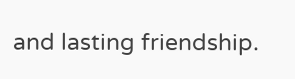and lasting friendship.